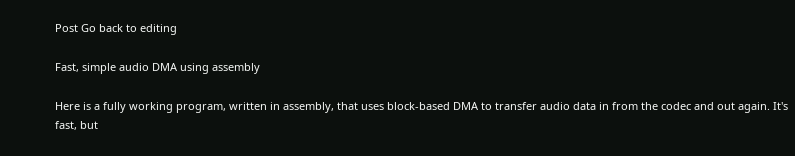Post Go back to editing

Fast, simple audio DMA using assembly

Here is a fully working program, written in assembly, that uses block-based DMA to transfer audio data in from the codec and out again. It's fast, but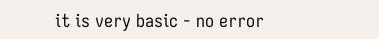it is very basic - no error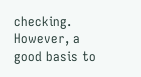checking. However, a good basis to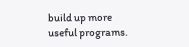build up more useful programs.